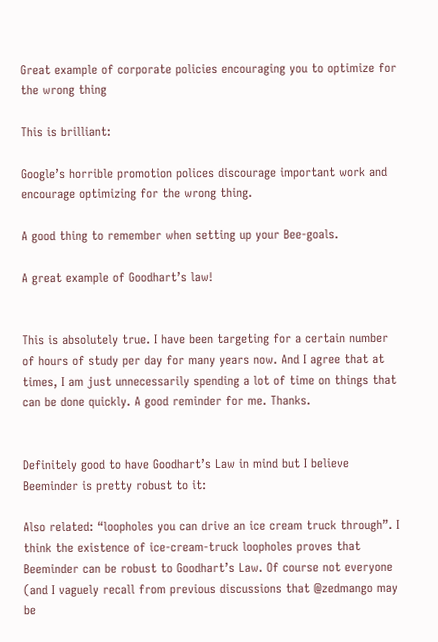Great example of corporate policies encouraging you to optimize for the wrong thing

This is brilliant:

Google’s horrible promotion polices discourage important work and encourage optimizing for the wrong thing.

A good thing to remember when setting up your Bee-goals.

A great example of Goodhart’s law!


This is absolutely true. I have been targeting for a certain number of hours of study per day for many years now. And I agree that at times, I am just unnecessarily spending a lot of time on things that can be done quickly. A good reminder for me. Thanks.


Definitely good to have Goodhart’s Law in mind but I believe Beeminder is pretty robust to it:

Also related: “loopholes you can drive an ice cream truck through”. I think the existence of ice-cream-truck loopholes proves that Beeminder can be robust to Goodhart’s Law. Of course not everyone (and I vaguely recall from previous discussions that @zedmango may be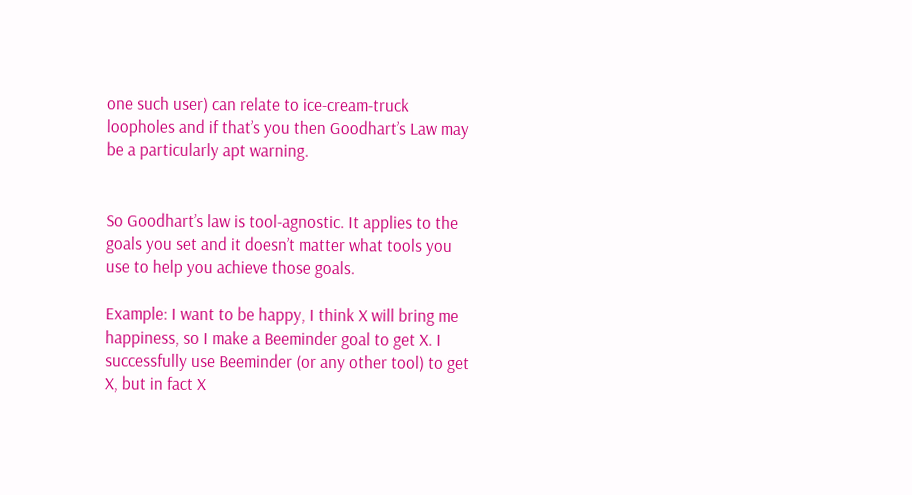one such user) can relate to ice-cream-truck loopholes and if that’s you then Goodhart’s Law may be a particularly apt warning.


So Goodhart’s law is tool-agnostic. It applies to the goals you set and it doesn’t matter what tools you use to help you achieve those goals.

Example: I want to be happy, I think X will bring me happiness, so I make a Beeminder goal to get X. I successfully use Beeminder (or any other tool) to get X, but in fact X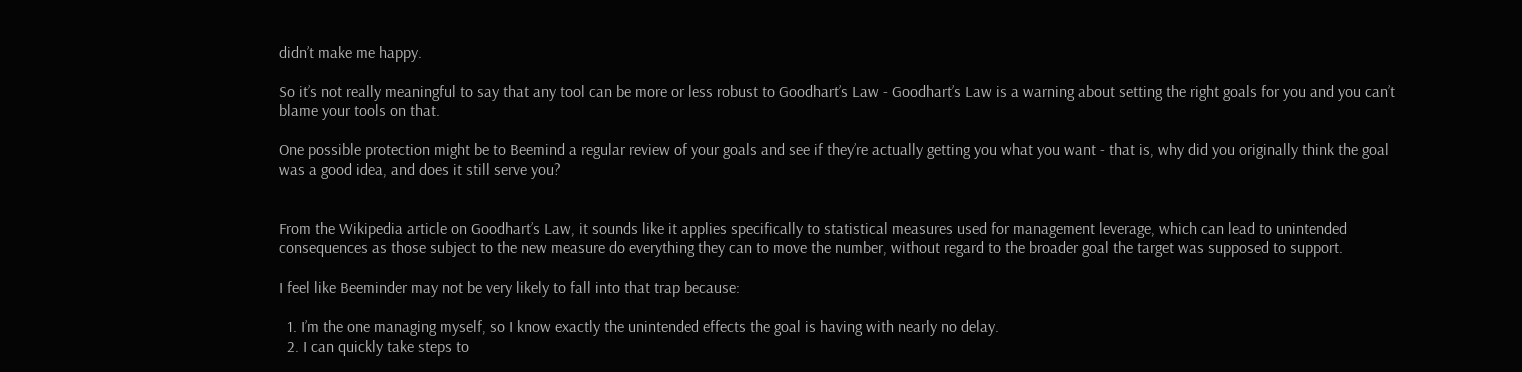didn’t make me happy.

So it’s not really meaningful to say that any tool can be more or less robust to Goodhart’s Law - Goodhart’s Law is a warning about setting the right goals for you and you can’t blame your tools on that.

One possible protection might be to Beemind a regular review of your goals and see if they’re actually getting you what you want - that is, why did you originally think the goal was a good idea, and does it still serve you?


From the Wikipedia article on Goodhart’s Law, it sounds like it applies specifically to statistical measures used for management leverage, which can lead to unintended consequences as those subject to the new measure do everything they can to move the number, without regard to the broader goal the target was supposed to support.

I feel like Beeminder may not be very likely to fall into that trap because:

  1. I’m the one managing myself, so I know exactly the unintended effects the goal is having with nearly no delay.
  2. I can quickly take steps to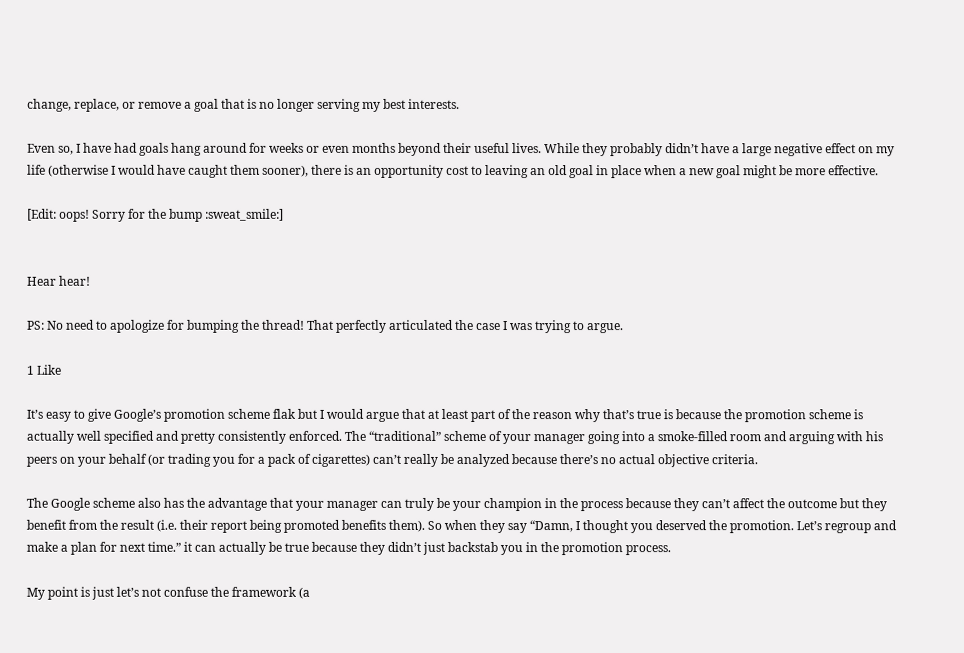change, replace, or remove a goal that is no longer serving my best interests.

Even so, I have had goals hang around for weeks or even months beyond their useful lives. While they probably didn’t have a large negative effect on my life (otherwise I would have caught them sooner), there is an opportunity cost to leaving an old goal in place when a new goal might be more effective.

[Edit: oops! Sorry for the bump :sweat_smile:]


Hear hear!

PS: No need to apologize for bumping the thread! That perfectly articulated the case I was trying to argue.

1 Like

It’s easy to give Google’s promotion scheme flak but I would argue that at least part of the reason why that’s true is because the promotion scheme is actually well specified and pretty consistently enforced. The “traditional” scheme of your manager going into a smoke-filled room and arguing with his peers on your behalf (or trading you for a pack of cigarettes) can’t really be analyzed because there’s no actual objective criteria.

The Google scheme also has the advantage that your manager can truly be your champion in the process because they can’t affect the outcome but they benefit from the result (i.e. their report being promoted benefits them). So when they say “Damn, I thought you deserved the promotion. Let’s regroup and make a plan for next time.” it can actually be true because they didn’t just backstab you in the promotion process.

My point is just let’s not confuse the framework (a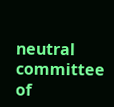neutral committee of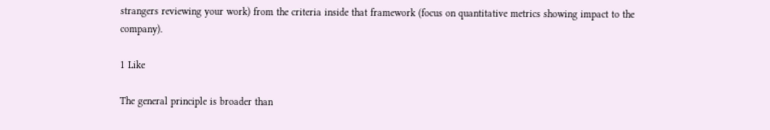strangers reviewing your work) from the criteria inside that framework (focus on quantitative metrics showing impact to the company).

1 Like

The general principle is broader than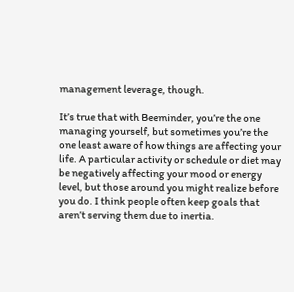management leverage, though.

It’s true that with Beeminder, you’re the one managing yourself, but sometimes you’re the one least aware of how things are affecting your life. A particular activity or schedule or diet may be negatively affecting your mood or energy level, but those around you might realize before you do. I think people often keep goals that aren’t serving them due to inertia.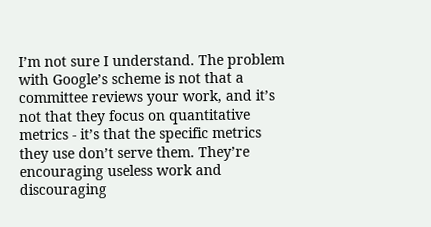I’m not sure I understand. The problem with Google’s scheme is not that a committee reviews your work, and it’s not that they focus on quantitative metrics - it’s that the specific metrics they use don’t serve them. They’re encouraging useless work and discouraging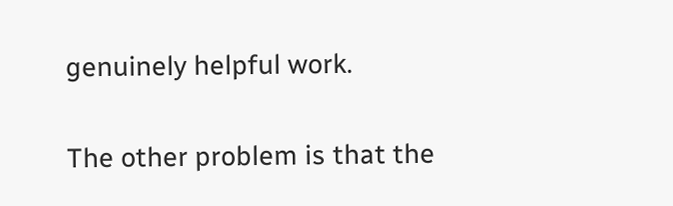genuinely helpful work.

The other problem is that the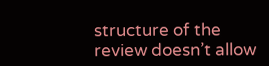structure of the review doesn’t allow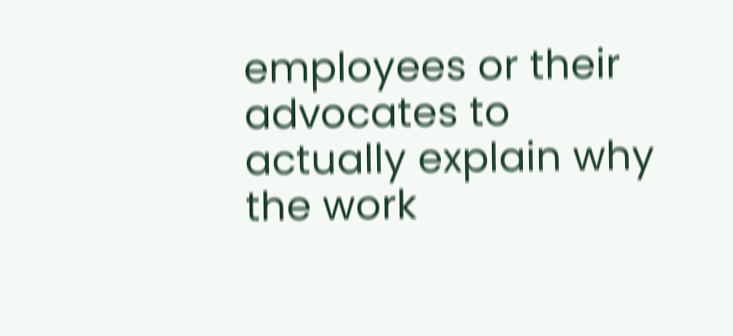employees or their advocates to actually explain why the work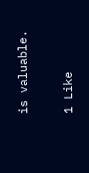is valuable.

1 Like